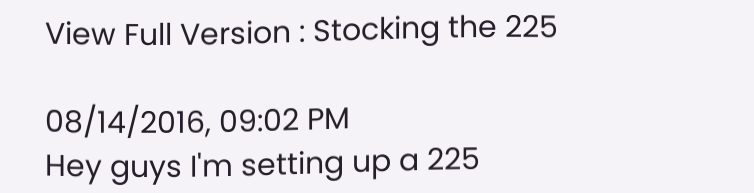View Full Version : Stocking the 225

08/14/2016, 09:02 PM
Hey guys I'm setting up a 225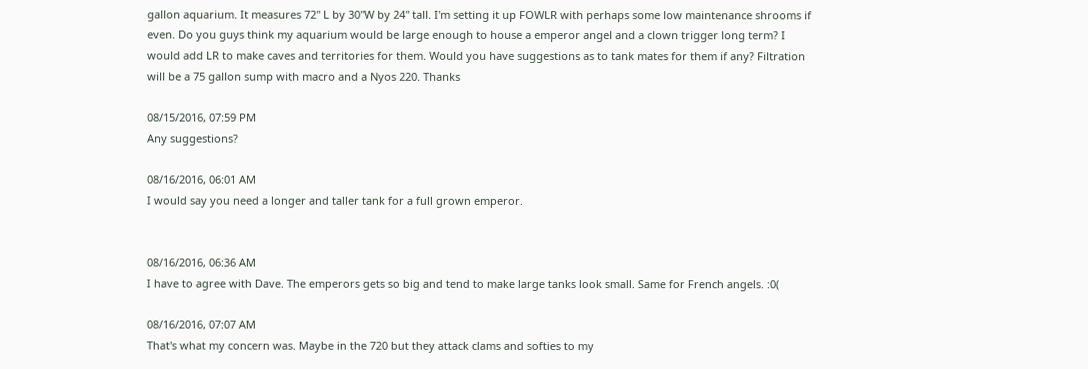gallon aquarium. It measures 72" L by 30"W by 24" tall. I'm setting it up FOWLR with perhaps some low maintenance shrooms if even. Do you guys think my aquarium would be large enough to house a emperor angel and a clown trigger long term? I would add LR to make caves and territories for them. Would you have suggestions as to tank mates for them if any? Filtration will be a 75 gallon sump with macro and a Nyos 220. Thanks

08/15/2016, 07:59 PM
Any suggestions?

08/16/2016, 06:01 AM
I would say you need a longer and taller tank for a full grown emperor.


08/16/2016, 06:36 AM
I have to agree with Dave. The emperors gets so big and tend to make large tanks look small. Same for French angels. :0(

08/16/2016, 07:07 AM
That's what my concern was. Maybe in the 720 but they attack clams and softies to my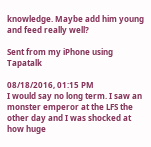knowledge. Maybe add him young and feed really well?

Sent from my iPhone using Tapatalk

08/18/2016, 01:15 PM
I would say no long term. I saw an monster emperor at the LFS the other day and I was shocked at how huge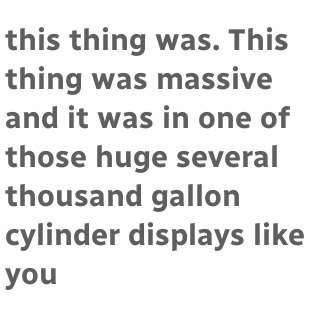this thing was. This thing was massive and it was in one of those huge several thousand gallon cylinder displays like you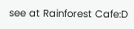see at Rainforest Cafe:D